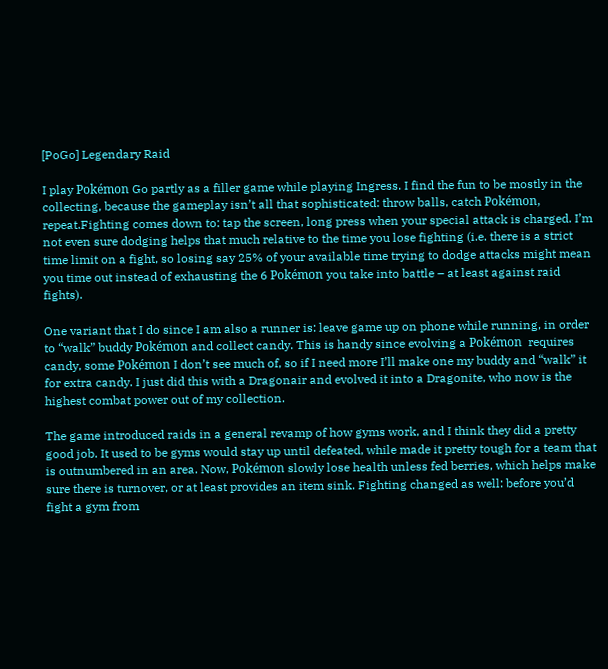[PoGo] Legendary Raid

I play Pokémon Go partly as a filler game while playing Ingress. I find the fun to be mostly in the collecting, because the gameplay isn’t all that sophisticated: throw balls, catch Pokémon, repeat.Fighting comes down to: tap the screen, long press when your special attack is charged. I’m not even sure dodging helps that much relative to the time you lose fighting (i.e. there is a strict time limit on a fight, so losing say 25% of your available time trying to dodge attacks might mean you time out instead of exhausting the 6 Pokémon you take into battle – at least against raid fights).

One variant that I do since I am also a runner is: leave game up on phone while running, in order to “walk” buddy Pokémon and collect candy. This is handy since evolving a Pokémon  requires candy, some Pokémon I don’t see much of, so if I need more I’ll make one my buddy and “walk” it for extra candy. I just did this with a Dragonair and evolved it into a Dragonite, who now is the highest combat power out of my collection.

The game introduced raids in a general revamp of how gyms work, and I think they did a pretty good job. It used to be gyms would stay up until defeated, while made it pretty tough for a team that is outnumbered in an area. Now, Pokémon slowly lose health unless fed berries, which helps make sure there is turnover, or at least provides an item sink. Fighting changed as well: before you’d fight a gym from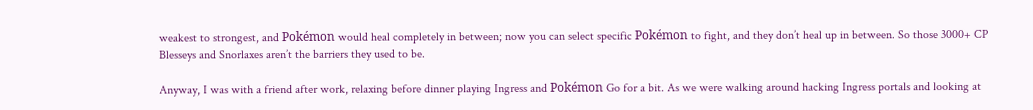weakest to strongest, and Pokémon would heal completely in between; now you can select specific Pokémon to fight, and they don’t heal up in between. So those 3000+ CP Blesseys and Snorlaxes aren’t the barriers they used to be.

Anyway, I was with a friend after work, relaxing before dinner playing Ingress and Pokémon Go for a bit. As we were walking around hacking Ingress portals and looking at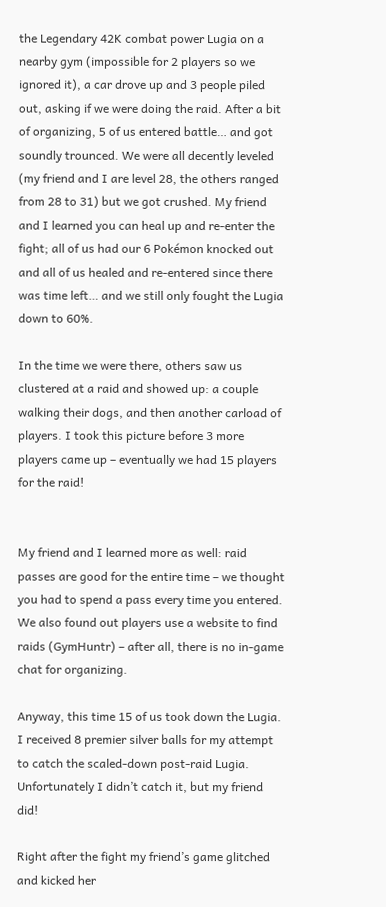the Legendary 42K combat power Lugia on a nearby gym (impossible for 2 players so we ignored it), a car drove up and 3 people piled out, asking if we were doing the raid. After a bit of organizing, 5 of us entered battle… and got soundly trounced. We were all decently leveled (my friend and I are level 28, the others ranged from 28 to 31) but we got crushed. My friend and I learned you can heal up and re-enter the fight; all of us had our 6 Pokémon knocked out and all of us healed and re-entered since there was time left… and we still only fought the Lugia down to 60%.

In the time we were there, others saw us clustered at a raid and showed up: a couple walking their dogs, and then another carload of players. I took this picture before 3 more players came up – eventually we had 15 players for the raid!


My friend and I learned more as well: raid passes are good for the entire time – we thought you had to spend a pass every time you entered. We also found out players use a website to find raids (GymHuntr) – after all, there is no in-game chat for organizing.

Anyway, this time 15 of us took down the Lugia. I received 8 premier silver balls for my attempt to catch the scaled-down post-raid Lugia. Unfortunately I didn’t catch it, but my friend did!

Right after the fight my friend’s game glitched and kicked her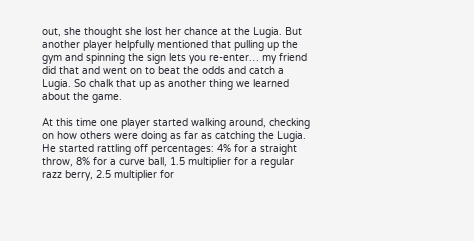out, she thought she lost her chance at the Lugia. But another player helpfully mentioned that pulling up the gym and spinning the sign lets you re-enter… my friend did that and went on to beat the odds and catch a Lugia. So chalk that up as another thing we learned about the game.

At this time one player started walking around, checking on how others were doing as far as catching the Lugia. He started rattling off percentages: 4% for a straight throw, 8% for a curve ball, 1.5 multiplier for a regular razz berry, 2.5 multiplier for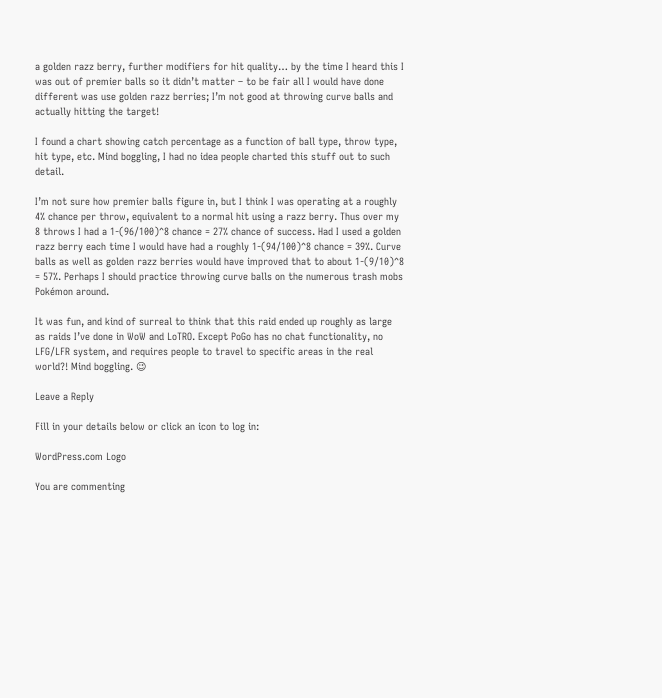a golden razz berry, further modifiers for hit quality… by the time I heard this I was out of premier balls so it didn’t matter – to be fair all I would have done different was use golden razz berries; I’m not good at throwing curve balls and actually hitting the target!

I found a chart showing catch percentage as a function of ball type, throw type, hit type, etc. Mind boggling, I had no idea people charted this stuff out to such detail.

I’m not sure how premier balls figure in, but I think I was operating at a roughly 4% chance per throw, equivalent to a normal hit using a razz berry. Thus over my 8 throws I had a 1-(96/100)^8 chance = 27% chance of success. Had I used a golden razz berry each time I would have had a roughly 1-(94/100)^8 chance = 39%. Curve balls as well as golden razz berries would have improved that to about 1-(9/10)^8 = 57%. Perhaps I should practice throwing curve balls on the numerous trash mobs Pokémon around.

It was fun, and kind of surreal to think that this raid ended up roughly as large as raids I’ve done in WoW and LoTRO. Except PoGo has no chat functionality, no LFG/LFR system, and requires people to travel to specific areas in the real world?! Mind boggling. 😉

Leave a Reply

Fill in your details below or click an icon to log in:

WordPress.com Logo

You are commenting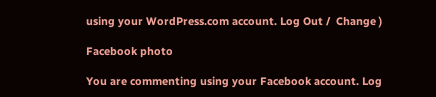using your WordPress.com account. Log Out /  Change )

Facebook photo

You are commenting using your Facebook account. Log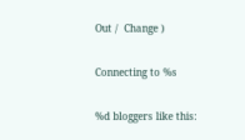Out /  Change )

Connecting to %s

%d bloggers like this: